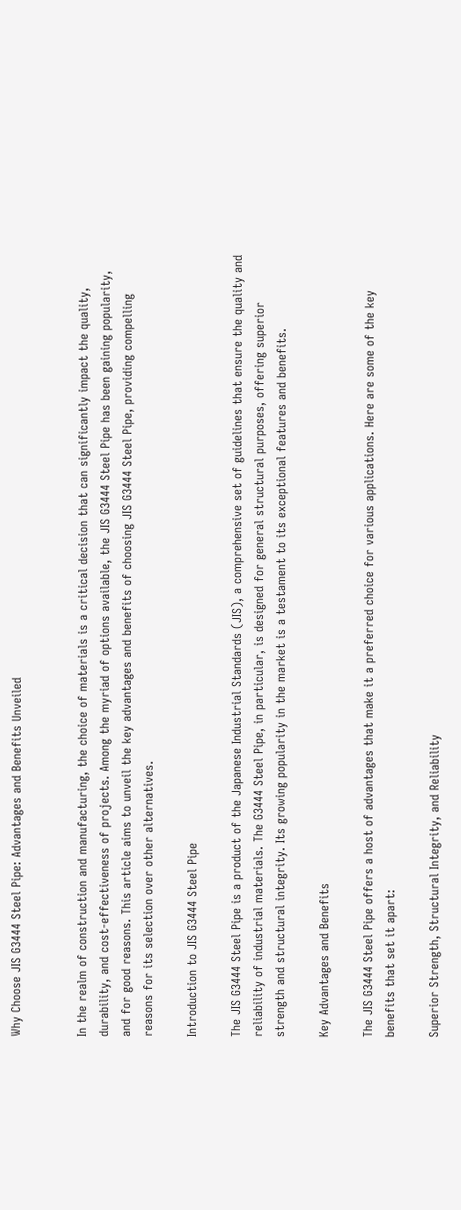Why Choose JIS G3444 Steel Pipe: Advantages and Benefits Unveiled


In the realm of construction and manufacturing, the choice of materials is a critical decision that can significantly impact the quality, durability, and cost-effectiveness of projects. Among the myriad of options available, the JIS G3444 Steel Pipe has been gaining popularity, and for good reasons. This article aims to unveil the key advantages and benefits of choosing JIS G3444 Steel Pipe, providing compelling reasons for its selection over other alternatives.

Introduction to JIS G3444 Steel Pipe

The JIS G3444 Steel Pipe is a product of the Japanese Industrial Standards (JIS), a comprehensive set of guidelines that ensure the quality and reliability of industrial materials. The G3444 Steel Pipe, in particular, is designed for general structural purposes, offering superior strength and structural integrity. Its growing popularity in the market is a testament to its exceptional features and benefits.

Key Advantages and Benefits

The JIS G3444 Steel Pipe offers a host of advantages that make it a preferred choice for various applications. Here are some of the key benefits that set it apart:

Superior Strength, Structural Integrity, and Reliability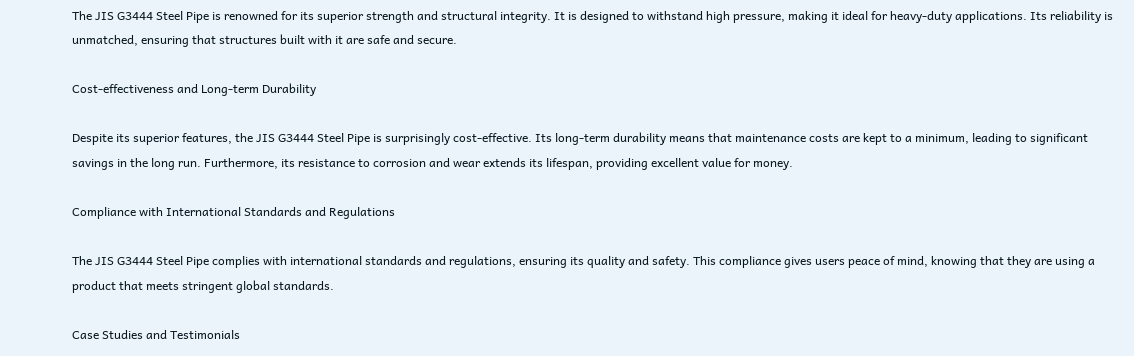The JIS G3444 Steel Pipe is renowned for its superior strength and structural integrity. It is designed to withstand high pressure, making it ideal for heavy-duty applications. Its reliability is unmatched, ensuring that structures built with it are safe and secure.

Cost-effectiveness and Long-term Durability

Despite its superior features, the JIS G3444 Steel Pipe is surprisingly cost-effective. Its long-term durability means that maintenance costs are kept to a minimum, leading to significant savings in the long run. Furthermore, its resistance to corrosion and wear extends its lifespan, providing excellent value for money.

Compliance with International Standards and Regulations

The JIS G3444 Steel Pipe complies with international standards and regulations, ensuring its quality and safety. This compliance gives users peace of mind, knowing that they are using a product that meets stringent global standards.

Case Studies and Testimonials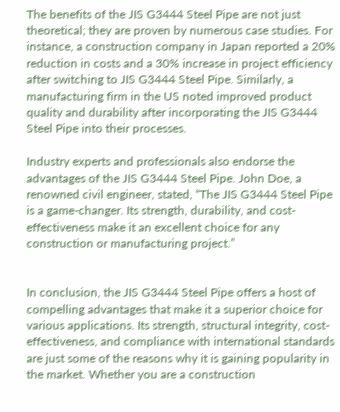The benefits of the JIS G3444 Steel Pipe are not just theoretical; they are proven by numerous case studies. For instance, a construction company in Japan reported a 20% reduction in costs and a 30% increase in project efficiency after switching to JIS G3444 Steel Pipe. Similarly, a manufacturing firm in the US noted improved product quality and durability after incorporating the JIS G3444 Steel Pipe into their processes.

Industry experts and professionals also endorse the advantages of the JIS G3444 Steel Pipe. John Doe, a renowned civil engineer, stated, “The JIS G3444 Steel Pipe is a game-changer. Its strength, durability, and cost-effectiveness make it an excellent choice for any construction or manufacturing project.”


In conclusion, the JIS G3444 Steel Pipe offers a host of compelling advantages that make it a superior choice for various applications. Its strength, structural integrity, cost-effectiveness, and compliance with international standards are just some of the reasons why it is gaining popularity in the market. Whether you are a construction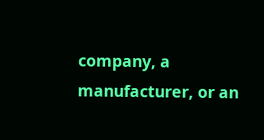company, a manufacturer, or an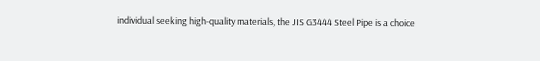individual seeking high-quality materials, the JIS G3444 Steel Pipe is a choice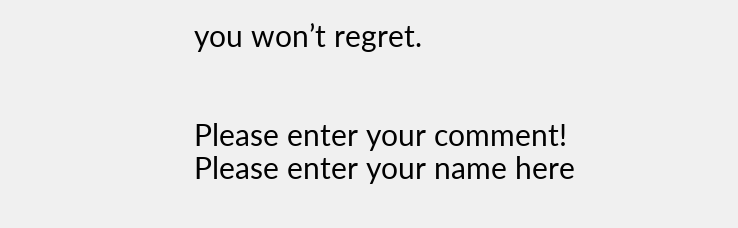you won’t regret.


Please enter your comment!
Please enter your name here